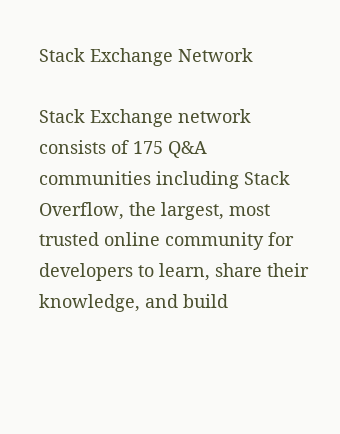Stack Exchange Network

Stack Exchange network consists of 175 Q&A communities including Stack Overflow, the largest, most trusted online community for developers to learn, share their knowledge, and build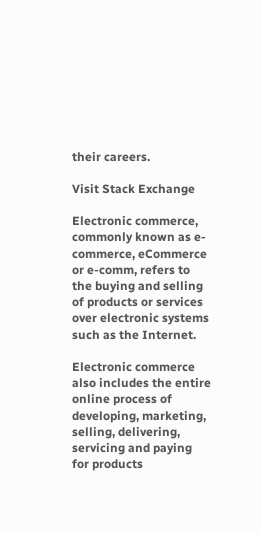their careers.

Visit Stack Exchange

Electronic commerce, commonly known as e-commerce, eCommerce or e-comm, refers to the buying and selling of products or services over electronic systems such as the Internet.

Electronic commerce also includes the entire online process of developing, marketing, selling, delivering, servicing and paying for products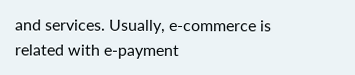and services. Usually, e-commerce is related with e-payment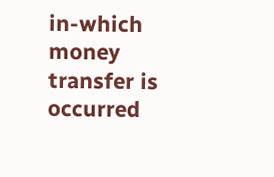in-which money transfer is occurred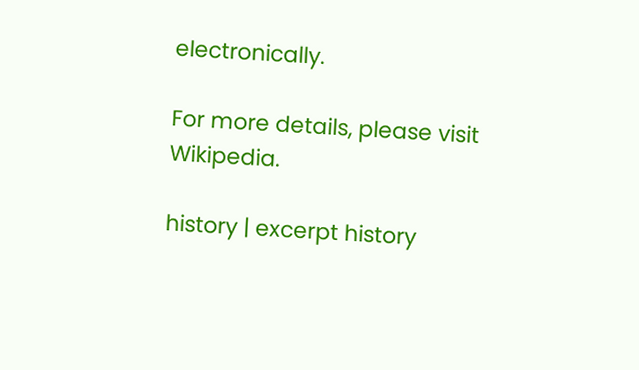electronically.

For more details, please visit Wikipedia.

history | excerpt history